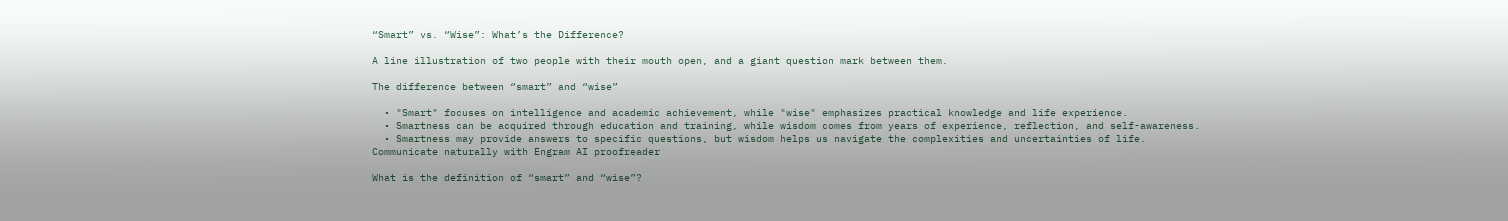“Smart” vs. “Wise”: What’s the Difference?

A line illustration of two people with their mouth open, and a giant question mark between them.

The difference between “smart” and “wise”

  • "Smart" focuses on intelligence and academic achievement, while "wise" emphasizes practical knowledge and life experience.
  • Smartness can be acquired through education and training, while wisdom comes from years of experience, reflection, and self-awareness.
  • Smartness may provide answers to specific questions, but wisdom helps us navigate the complexities and uncertainties of life.
Communicate naturally with Engram AI proofreader

What is the definition of “smart” and “wise”?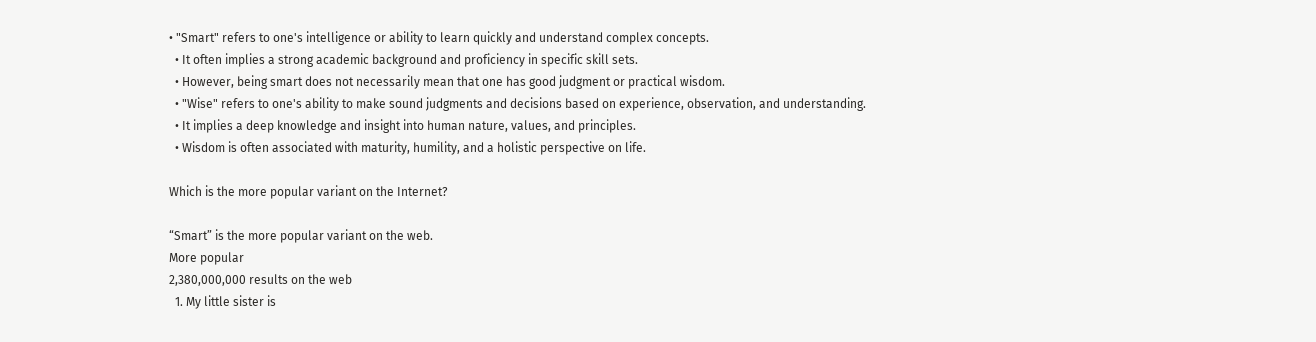• "Smart" refers to one's intelligence or ability to learn quickly and understand complex concepts.
  • It often implies a strong academic background and proficiency in specific skill sets.
  • However, being smart does not necessarily mean that one has good judgment or practical wisdom.
  • "Wise" refers to one's ability to make sound judgments and decisions based on experience, observation, and understanding.
  • It implies a deep knowledge and insight into human nature, values, and principles.
  • Wisdom is often associated with maturity, humility, and a holistic perspective on life.

Which is the more popular variant on the Internet?

“Smart” is the more popular variant on the web.
More popular
2,380,000,000 results on the web
  1. My little sister is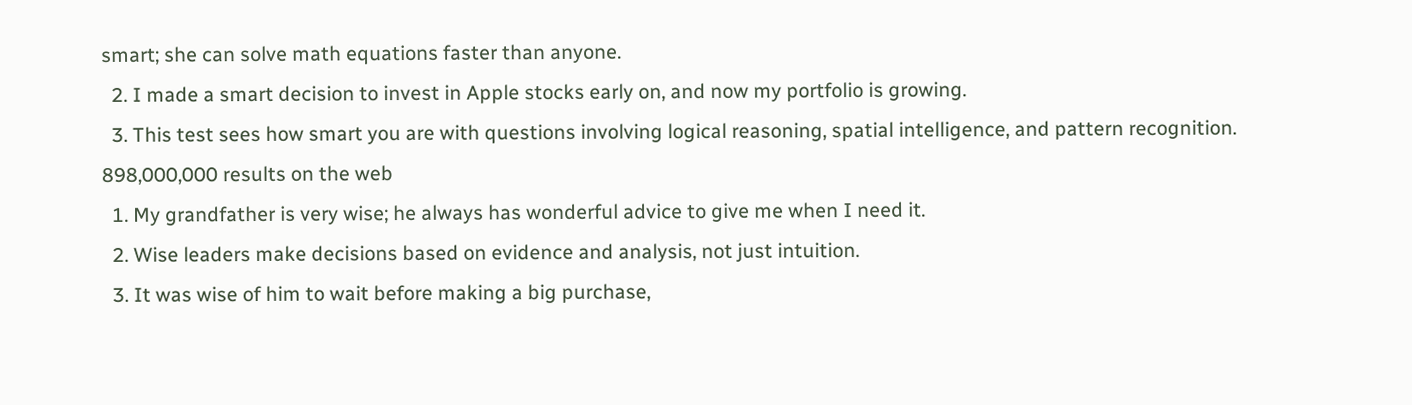smart; she can solve math equations faster than anyone.
  2. I made a smart decision to invest in Apple stocks early on, and now my portfolio is growing.
  3. This test sees how smart you are with questions involving logical reasoning, spatial intelligence, and pattern recognition.
898,000,000 results on the web
  1. My grandfather is very wise; he always has wonderful advice to give me when I need it.
  2. Wise leaders make decisions based on evidence and analysis, not just intuition.
  3. It was wise of him to wait before making a big purchase,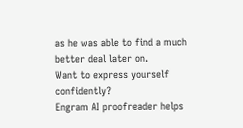as he was able to find a much better deal later on.
Want to express yourself confidently?
Engram AI proofreader helps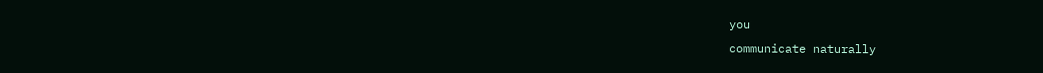you
communicate naturally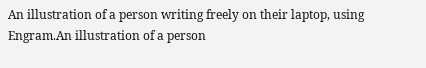An illustration of a person writing freely on their laptop, using Engram.An illustration of a person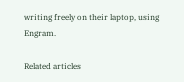writing freely on their laptop, using Engram.

Related articles